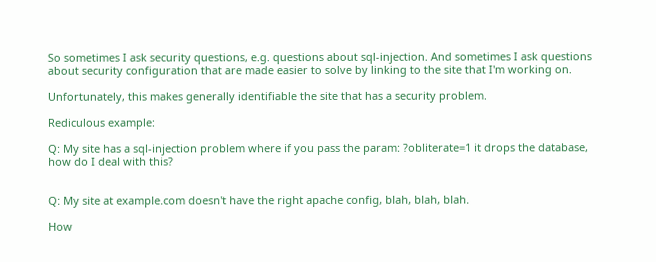So sometimes I ask security questions, e.g. questions about sql-injection. And sometimes I ask questions about security configuration that are made easier to solve by linking to the site that I'm working on.

Unfortunately, this makes generally identifiable the site that has a security problem.

Rediculous example:

Q: My site has a sql-injection problem where if you pass the param: ?obliterate=1 it drops the database, how do I deal with this?


Q: My site at example.com doesn't have the right apache config, blah, blah, blah.

How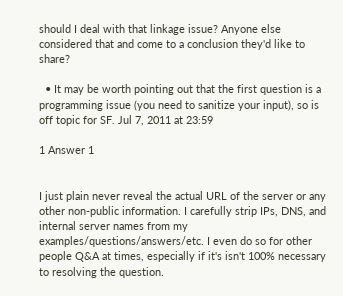should I deal with that linkage issue? Anyone else considered that and come to a conclusion they'd like to share?

  • It may be worth pointing out that the first question is a programming issue (you need to sanitize your input), so is off topic for SF. Jul 7, 2011 at 23:59

1 Answer 1


I just plain never reveal the actual URL of the server or any other non-public information. I carefully strip IPs, DNS, and internal server names from my examples/questions/answers/etc. I even do so for other people Q&A at times, especially if it's isn't 100% necessary to resolving the question.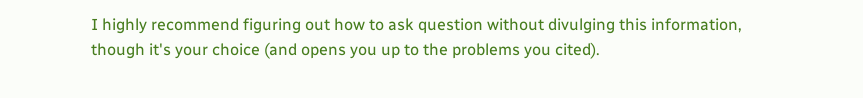I highly recommend figuring out how to ask question without divulging this information, though it's your choice (and opens you up to the problems you cited).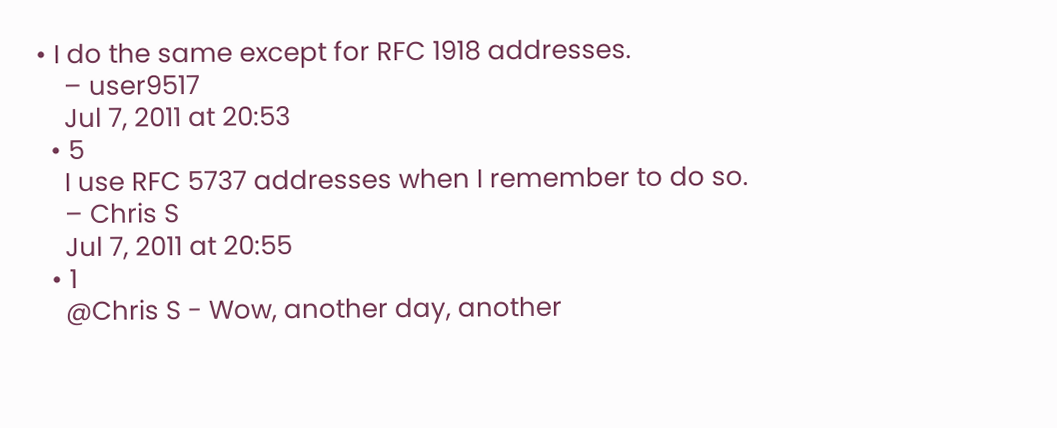• I do the same except for RFC 1918 addresses.
    – user9517
    Jul 7, 2011 at 20:53
  • 5
    I use RFC 5737 addresses when I remember to do so.
    – Chris S
    Jul 7, 2011 at 20:55
  • 1
    @Chris S - Wow, another day, another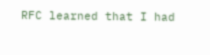RFC learned that I had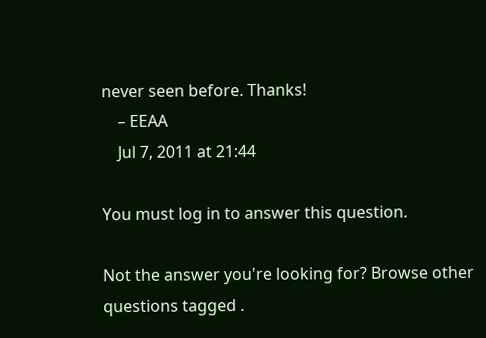never seen before. Thanks!
    – EEAA
    Jul 7, 2011 at 21:44

You must log in to answer this question.

Not the answer you're looking for? Browse other questions tagged .